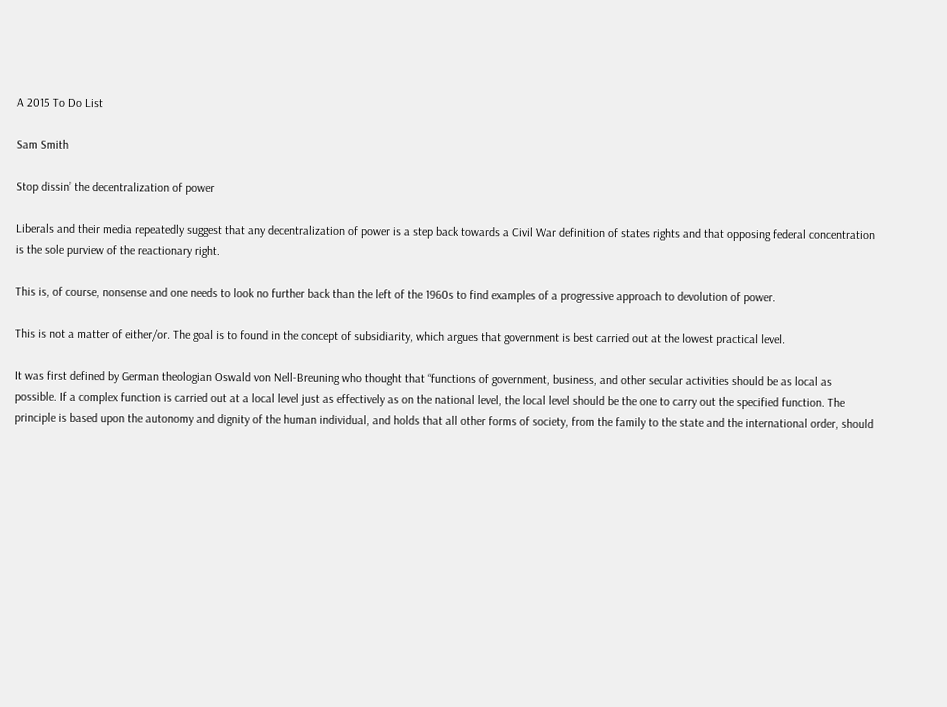A 2015 To Do List

Sam Smith

Stop dissin’ the decentralization of power

Liberals and their media repeatedly suggest that any decentralization of power is a step back towards a Civil War definition of states rights and that opposing federal concentration is the sole purview of the reactionary right.

This is, of course, nonsense and one needs to look no further back than the left of the 1960s to find examples of a progressive approach to devolution of power.

This is not a matter of either/or. The goal is to found in the concept of subsidiarity, which argues that government is best carried out at the lowest practical level.

It was first defined by German theologian Oswald von Nell-Breuning who thought that “functions of government, business, and other secular activities should be as local as possible. If a complex function is carried out at a local level just as effectively as on the national level, the local level should be the one to carry out the specified function. The principle is based upon the autonomy and dignity of the human individual, and holds that all other forms of society, from the family to the state and the international order, should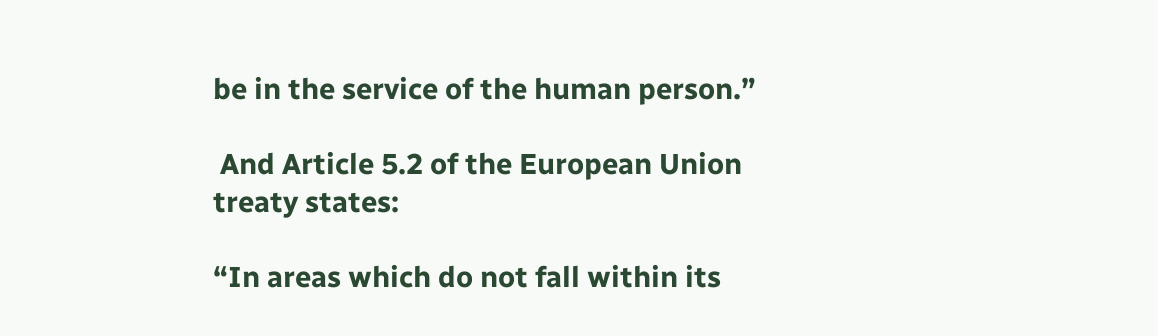be in the service of the human person.”

 And Article 5.2 of the European Union treaty states:

“In areas which do not fall within its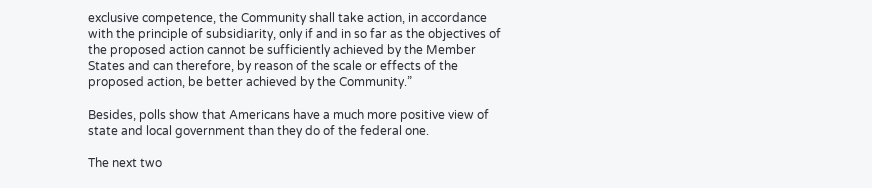exclusive competence, the Community shall take action, in accordance with the principle of subsidiarity, only if and in so far as the objectives of the proposed action cannot be sufficiently achieved by the Member States and can therefore, by reason of the scale or effects of the proposed action, be better achieved by the Community.”

Besides, polls show that Americans have a much more positive view of state and local government than they do of the federal one.

The next two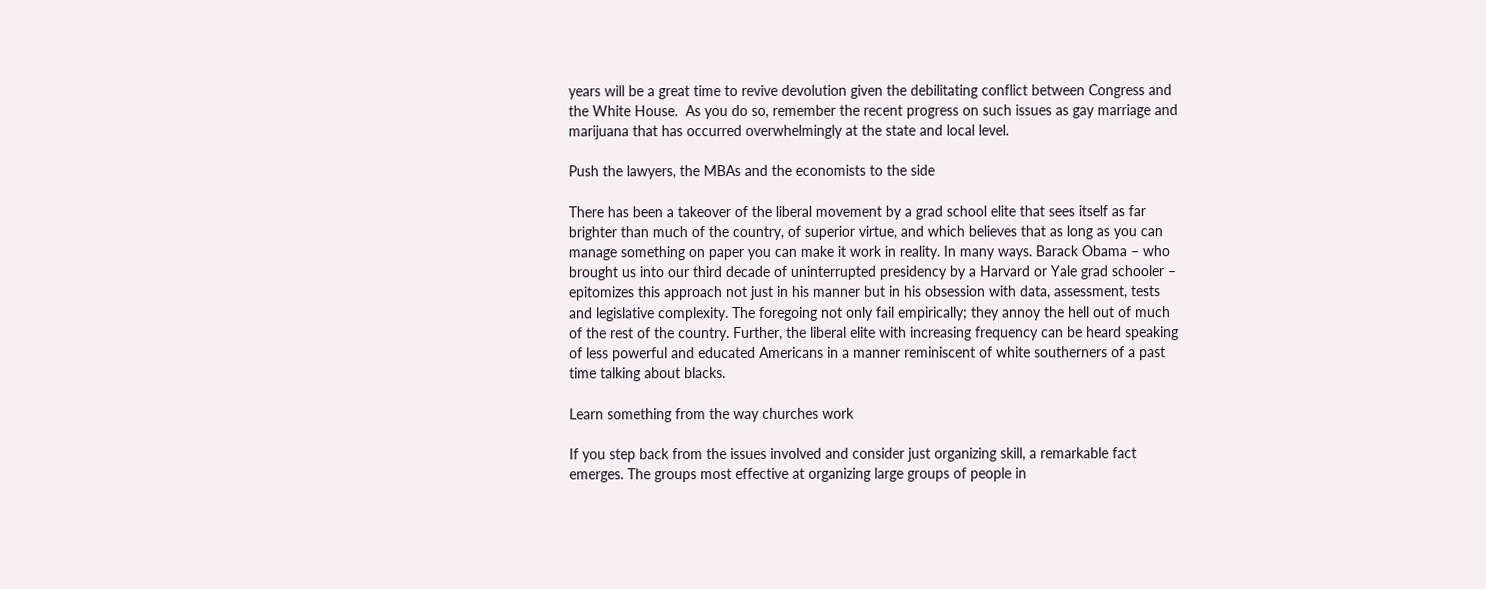years will be a great time to revive devolution given the debilitating conflict between Congress and the White House.  As you do so, remember the recent progress on such issues as gay marriage and marijuana that has occurred overwhelmingly at the state and local level.

Push the lawyers, the MBAs and the economists to the side

There has been a takeover of the liberal movement by a grad school elite that sees itself as far brighter than much of the country, of superior virtue, and which believes that as long as you can manage something on paper you can make it work in reality. In many ways. Barack Obama – who brought us into our third decade of uninterrupted presidency by a Harvard or Yale grad schooler – epitomizes this approach not just in his manner but in his obsession with data, assessment, tests and legislative complexity. The foregoing not only fail empirically; they annoy the hell out of much of the rest of the country. Further, the liberal elite with increasing frequency can be heard speaking of less powerful and educated Americans in a manner reminiscent of white southerners of a past time talking about blacks.

Learn something from the way churches work

If you step back from the issues involved and consider just organizing skill, a remarkable fact emerges. The groups most effective at organizing large groups of people in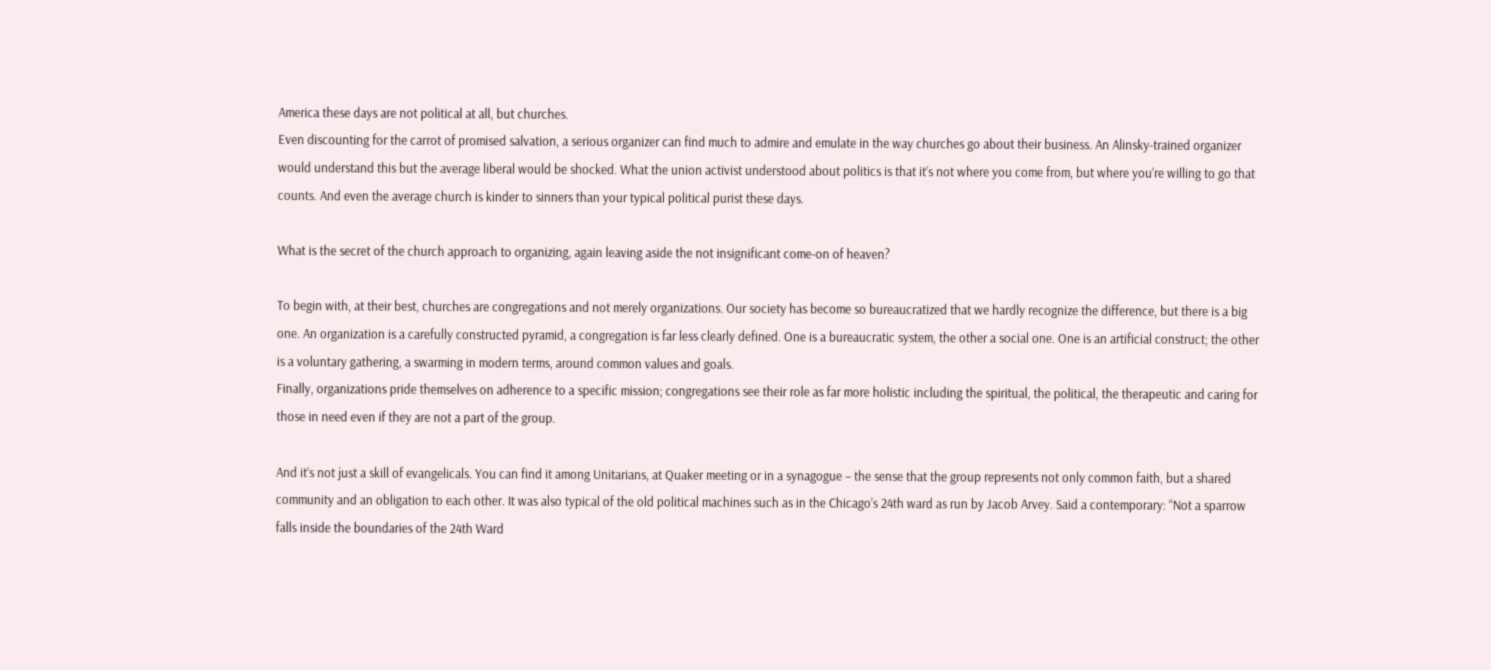America these days are not political at all, but churches.
Even discounting for the carrot of promised salvation, a serious organizer can find much to admire and emulate in the way churches go about their business. An Alinsky-trained organizer would understand this but the average liberal would be shocked. What the union activist understood about politics is that it’s not where you come from, but where you’re willing to go that counts. And even the average church is kinder to sinners than your typical political purist these days.

What is the secret of the church approach to organizing, again leaving aside the not insignificant come-on of heaven?

To begin with, at their best, churches are congregations and not merely organizations. Our society has become so bureaucratized that we hardly recognize the difference, but there is a big one. An organization is a carefully constructed pyramid, a congregation is far less clearly defined. One is a bureaucratic system, the other a social one. One is an artificial construct; the other is a voluntary gathering, a swarming in modern terms, around common values and goals.
Finally, organizations pride themselves on adherence to a specific mission; congregations see their role as far more holistic including the spiritual, the political, the therapeutic and caring for those in need even if they are not a part of the group.

And it’s not just a skill of evangelicals. You can find it among Unitarians, at Quaker meeting or in a synagogue – the sense that the group represents not only common faith, but a shared community and an obligation to each other. It was also typical of the old political machines such as in the Chicago’s 24th ward as run by Jacob Arvey. Said a contemporary: “Not a sparrow falls inside the boundaries of the 24th Ward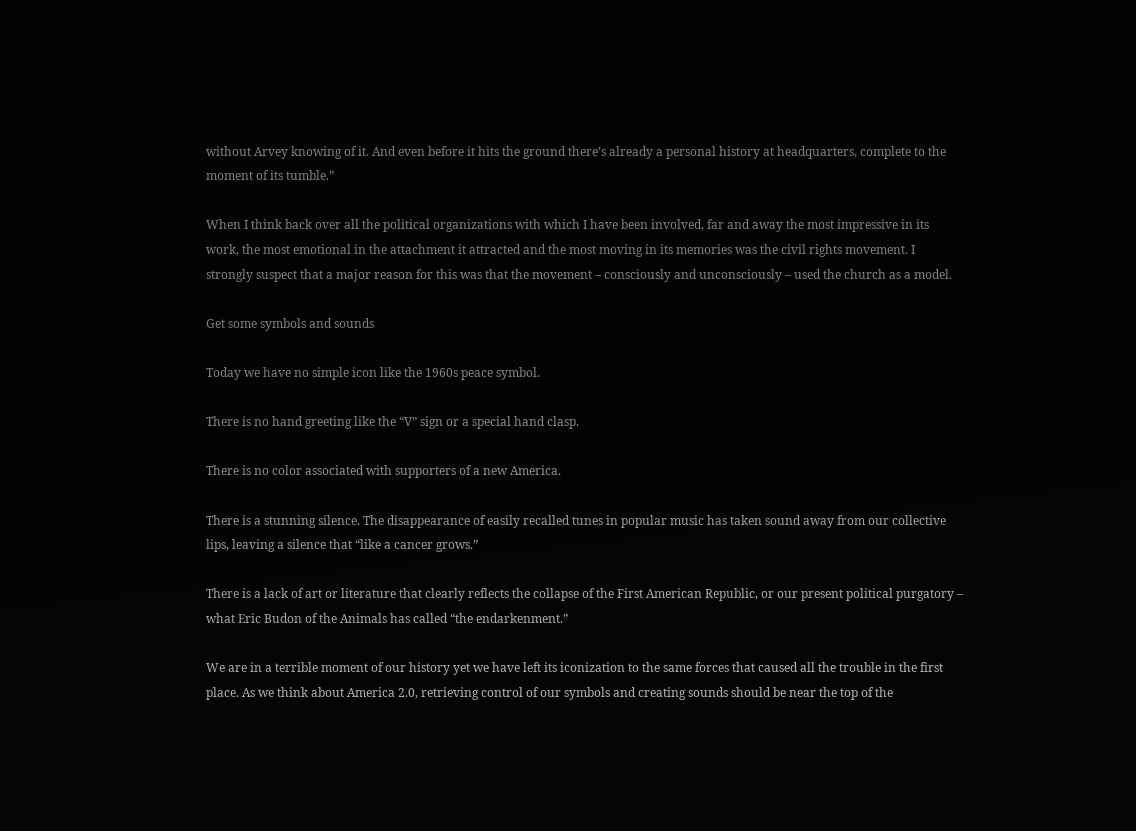without Arvey knowing of it. And even before it hits the ground there’s already a personal history at headquarters, complete to the moment of its tumble.”

When I think back over all the political organizations with which I have been involved, far and away the most impressive in its work, the most emotional in the attachment it attracted and the most moving in its memories was the civil rights movement. I strongly suspect that a major reason for this was that the movement – consciously and unconsciously – used the church as a model.

Get some symbols and sounds

Today we have no simple icon like the 1960s peace symbol.

There is no hand greeting like the “V” sign or a special hand clasp.

There is no color associated with supporters of a new America.

There is a stunning silence. The disappearance of easily recalled tunes in popular music has taken sound away from our collective lips, leaving a silence that “like a cancer grows.”

There is a lack of art or literature that clearly reflects the collapse of the First American Republic, or our present political purgatory – what Eric Budon of the Animals has called “the endarkenment.”

We are in a terrible moment of our history yet we have left its iconization to the same forces that caused all the trouble in the first place. As we think about America 2.0, retrieving control of our symbols and creating sounds should be near the top of the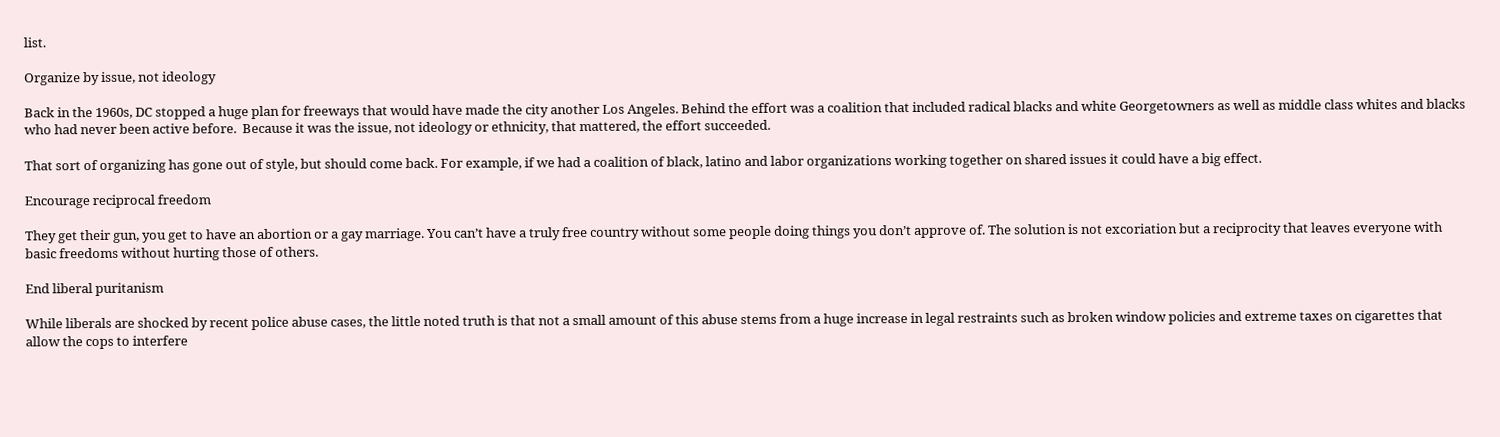list.

Organize by issue, not ideology

Back in the 1960s, DC stopped a huge plan for freeways that would have made the city another Los Angeles. Behind the effort was a coalition that included radical blacks and white Georgetowners as well as middle class whites and blacks who had never been active before.  Because it was the issue, not ideology or ethnicity, that mattered, the effort succeeded.

That sort of organizing has gone out of style, but should come back. For example, if we had a coalition of black, latino and labor organizations working together on shared issues it could have a big effect.

Encourage reciprocal freedom

They get their gun, you get to have an abortion or a gay marriage. You can’t have a truly free country without some people doing things you don’t approve of. The solution is not excoriation but a reciprocity that leaves everyone with basic freedoms without hurting those of others.

End liberal puritanism

While liberals are shocked by recent police abuse cases, the little noted truth is that not a small amount of this abuse stems from a huge increase in legal restraints such as broken window policies and extreme taxes on cigarettes that allow the cops to interfere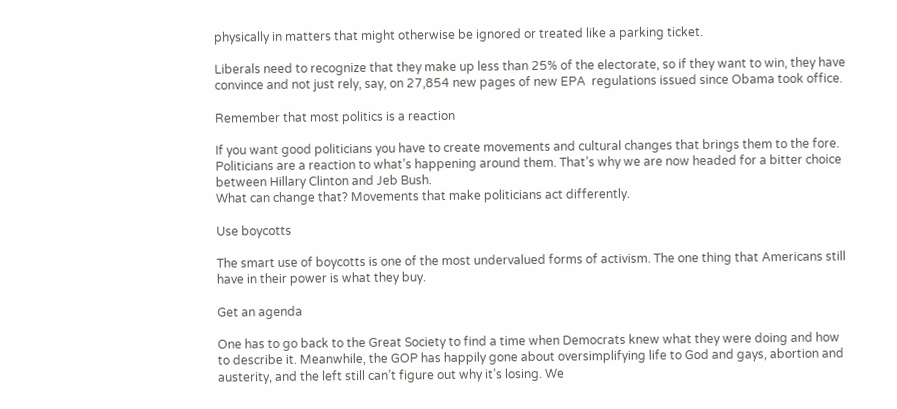physically in matters that might otherwise be ignored or treated like a parking ticket.

Liberals need to recognize that they make up less than 25% of the electorate, so if they want to win, they have convince and not just rely, say, on 27,854 new pages of new EPA  regulations issued since Obama took office.

Remember that most politics is a reaction

If you want good politicians you have to create movements and cultural changes that brings them to the fore. Politicians are a reaction to what’s happening around them. That’s why we are now headed for a bitter choice between Hillary Clinton and Jeb Bush.
What can change that? Movements that make politicians act differently.

Use boycotts

The smart use of boycotts is one of the most undervalued forms of activism. The one thing that Americans still have in their power is what they buy.

Get an agenda

One has to go back to the Great Society to find a time when Democrats knew what they were doing and how to describe it. Meanwhile, the GOP has happily gone about oversimplifying life to God and gays, abortion and austerity, and the left still can’t figure out why it’s losing. We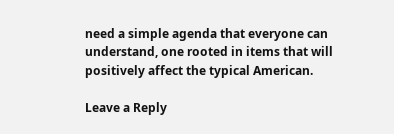need a simple agenda that everyone can understand, one rooted in items that will positively affect the typical American.

Leave a Reply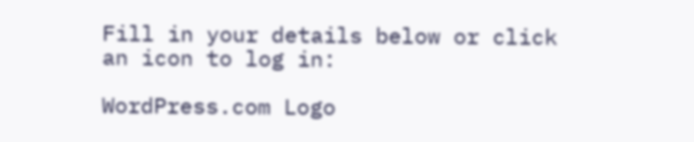Fill in your details below or click an icon to log in:

WordPress.com Logo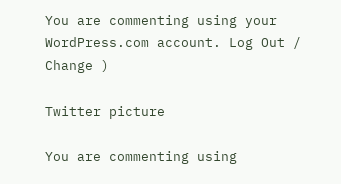You are commenting using your WordPress.com account. Log Out /  Change )

Twitter picture

You are commenting using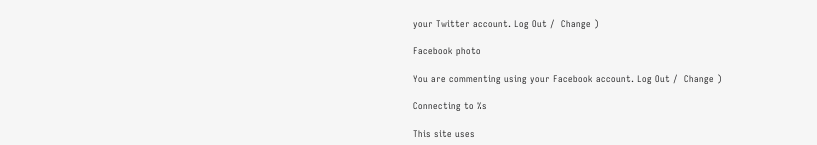your Twitter account. Log Out /  Change )

Facebook photo

You are commenting using your Facebook account. Log Out /  Change )

Connecting to %s

This site uses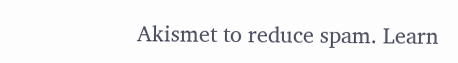Akismet to reduce spam. Learn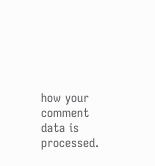how your comment data is processed.